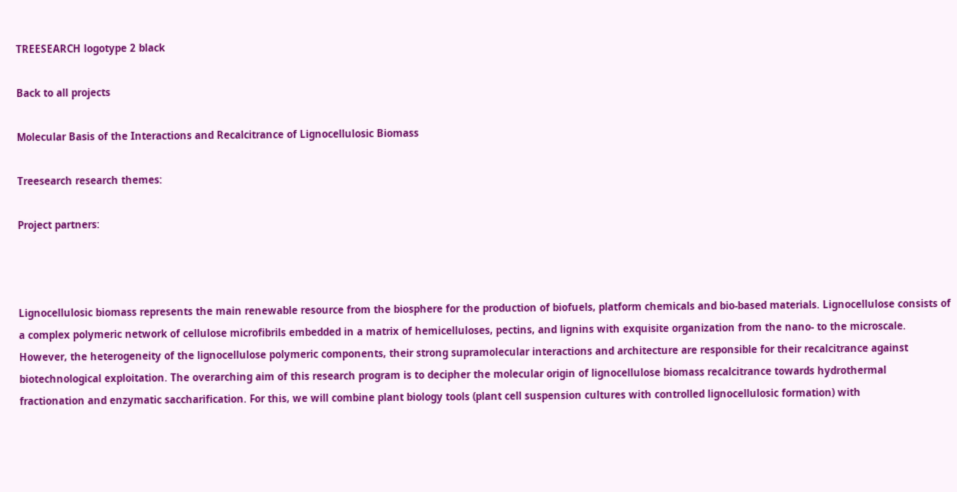TREESEARCH logotype 2 black

Back to all projects

Molecular Basis of the Interactions and Recalcitrance of Lignocellulosic Biomass

Treesearch research themes:

Project partners:



Lignocellulosic biomass represents the main renewable resource from the biosphere for the production of biofuels, platform chemicals and bio-based materials. Lignocellulose consists of a complex polymeric network of cellulose microfibrils embedded in a matrix of hemicelluloses, pectins, and lignins with exquisite organization from the nano- to the microscale. However, the heterogeneity of the lignocellulose polymeric components, their strong supramolecular interactions and architecture are responsible for their recalcitrance against biotechnological exploitation. The overarching aim of this research program is to decipher the molecular origin of lignocellulose biomass recalcitrance towards hydrothermal fractionation and enzymatic saccharification. For this, we will combine plant biology tools (plant cell suspension cultures with controlled lignocellulosic formation) with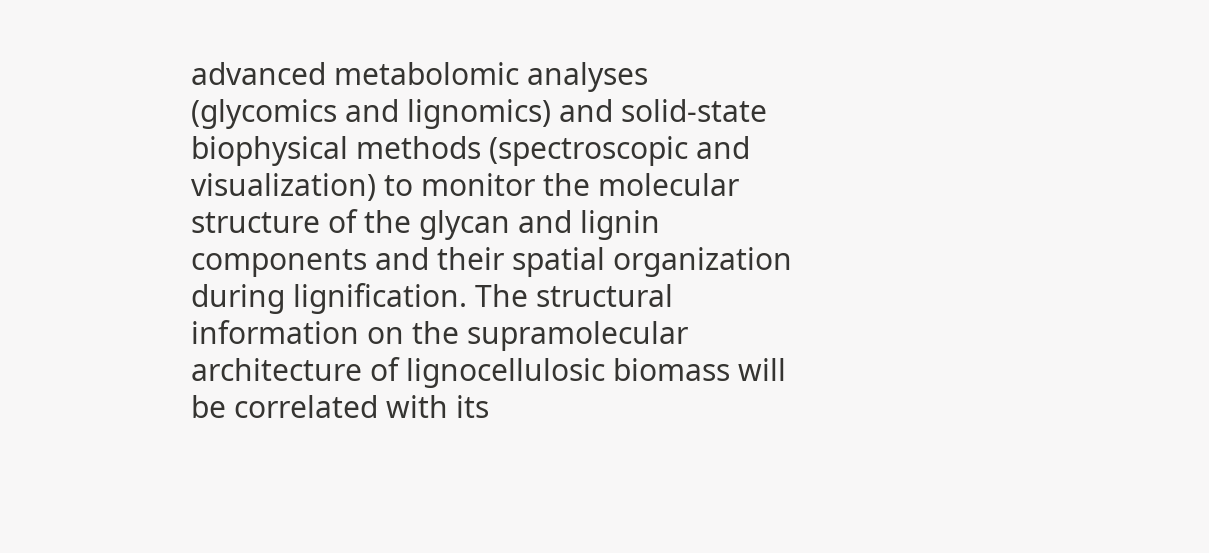advanced metabolomic analyses (glycomics and lignomics) and solid-state biophysical methods (spectroscopic and visualization) to monitor the molecular structure of the glycan and lignin components and their spatial organization during lignification. The structural information on the supramolecular architecture of lignocellulosic biomass will be correlated with its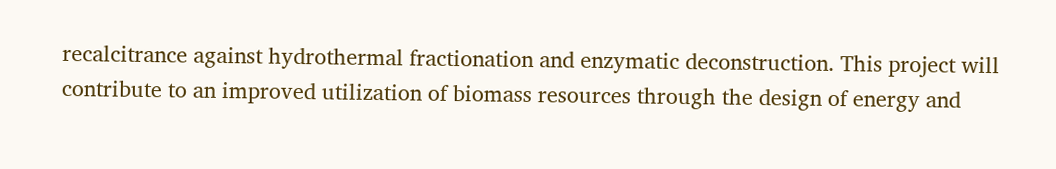recalcitrance against hydrothermal fractionation and enzymatic deconstruction. This project will contribute to an improved utilization of biomass resources through the design of energy and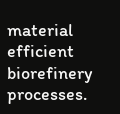material efficient biorefinery processes.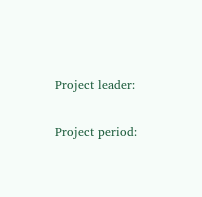Project leader:

Project period: